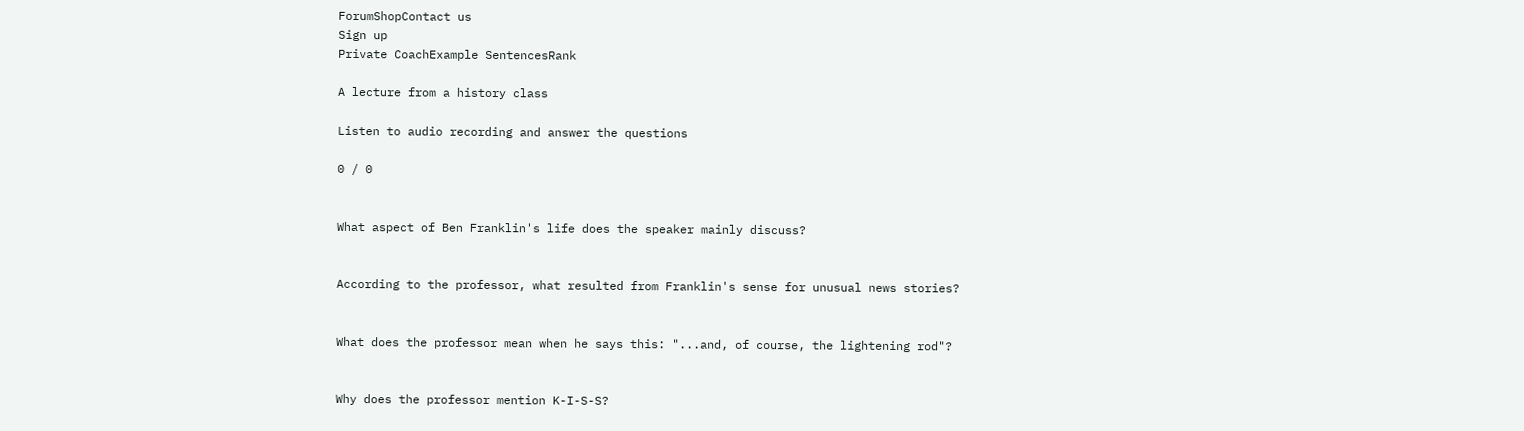ForumShopContact us
Sign up
Private CoachExample SentencesRank

A lecture from a history class

Listen to audio recording and answer the questions

0 / 0


What aspect of Ben Franklin's life does the speaker mainly discuss?


According to the professor, what resulted from Franklin's sense for unusual news stories?


What does the professor mean when he says this: "...and, of course, the lightening rod"?


Why does the professor mention K-I-S-S?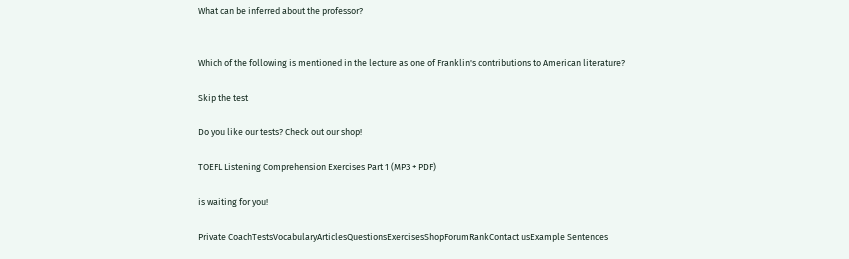What can be inferred about the professor?


Which of the following is mentioned in the lecture as one of Franklin's contributions to American literature?

Skip the test

Do you like our tests? Check out our shop!

TOEFL Listening Comprehension Exercises Part 1 (MP3 + PDF)

is waiting for you!

Private CoachTestsVocabularyArticlesQuestionsExercisesShopForumRankContact usExample Sentences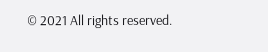© 2021 All rights reserved.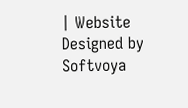| Website Designed by Softvoya